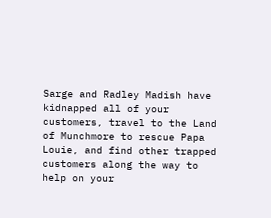Sarge and Radley Madish have kidnapped all of your customers, travel to the Land of Munchmore to rescue Papa Louie, and find other trapped customers along the way to help on your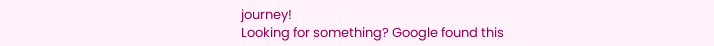journey!
Looking for something? Google found this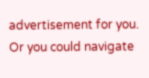advertisement for you. Or you could navigate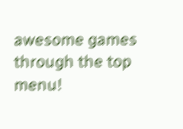awesome games through the top menu!